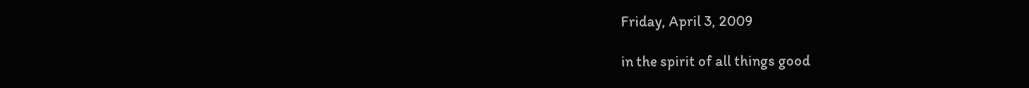Friday, April 3, 2009

in the spirit of all things good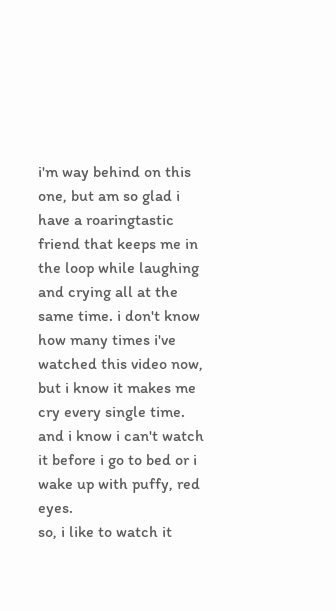i'm way behind on this one, but am so glad i have a roaringtastic friend that keeps me in the loop while laughing and crying all at the same time. i don't know how many times i've watched this video now, but i know it makes me cry every single time.
and i know i can't watch it before i go to bed or i wake up with puffy, red eyes.
so, i like to watch it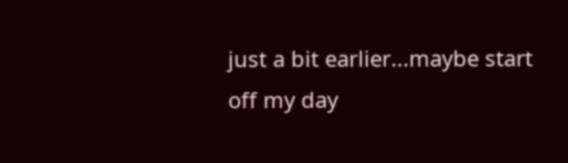just a bit earlier...maybe start off my day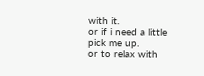with it.
or if i need a little pick me up.
or to relax with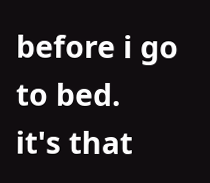before i go to bed.
it's that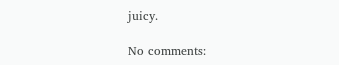juicy.

No comments: